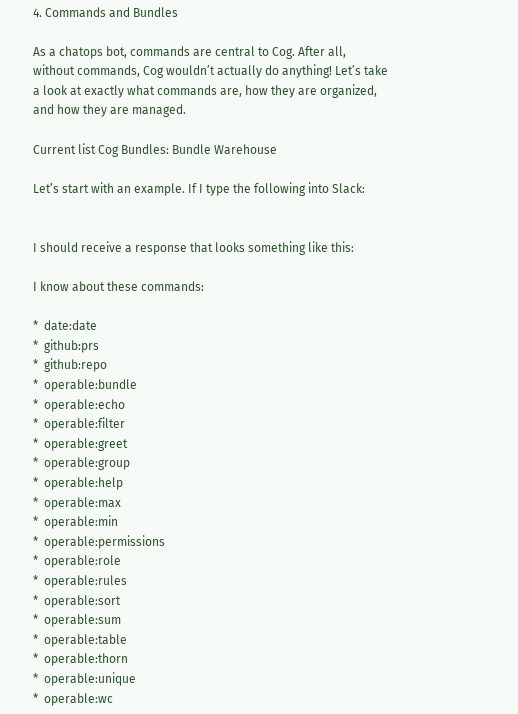4. Commands and Bundles

As a chatops bot, commands are central to Cog. After all, without commands, Cog wouldn’t actually do anything! Let’s take a look at exactly what commands are, how they are organized, and how they are managed.

Current list Cog Bundles: Bundle Warehouse

Let’s start with an example. If I type the following into Slack:


I should receive a response that looks something like this:

I know about these commands:

*  date:date
*  github:prs
*  github:repo
*  operable:bundle
*  operable:echo
*  operable:filter
*  operable:greet
*  operable:group
*  operable:help
*  operable:max
*  operable:min
*  operable:permissions
*  operable:role
*  operable:rules
*  operable:sort
*  operable:sum
*  operable:table
*  operable:thorn
*  operable:unique
*  operable:wc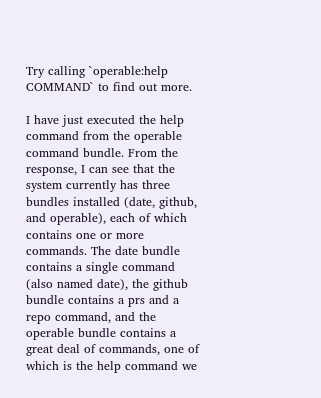Try calling `operable:help COMMAND` to find out more.

I have just executed the help command from the operable command bundle. From the response, I can see that the system currently has three bundles installed (date, github, and operable), each of which contains one or more commands. The date bundle contains a single command (also named date), the github bundle contains a prs and a repo command, and the operable bundle contains a great deal of commands, one of which is the help command we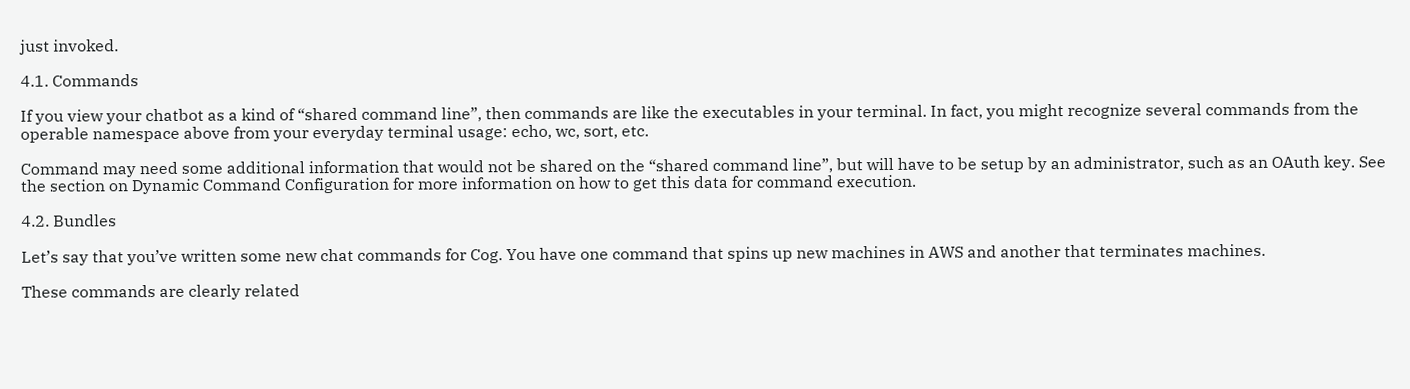just invoked.

4.1. Commands

If you view your chatbot as a kind of “shared command line”, then commands are like the executables in your terminal. In fact, you might recognize several commands from the operable namespace above from your everyday terminal usage: echo, wc, sort, etc.

Command may need some additional information that would not be shared on the “shared command line”, but will have to be setup by an administrator, such as an OAuth key. See the section on Dynamic Command Configuration for more information on how to get this data for command execution.

4.2. Bundles

Let’s say that you’ve written some new chat commands for Cog. You have one command that spins up new machines in AWS and another that terminates machines.

These commands are clearly related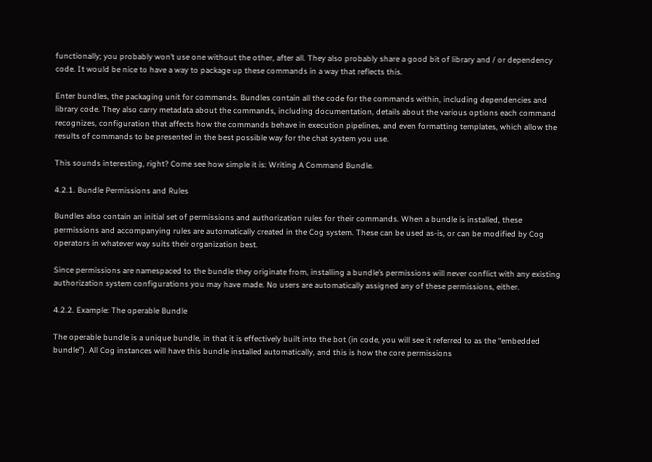functionally; you probably won’t use one without the other, after all. They also probably share a good bit of library and / or dependency code. It would be nice to have a way to package up these commands in a way that reflects this.

Enter bundles, the packaging unit for commands. Bundles contain all the code for the commands within, including dependencies and library code. They also carry metadata about the commands, including documentation, details about the various options each command recognizes, configuration that affects how the commands behave in execution pipelines, and even formatting templates, which allow the results of commands to be presented in the best possible way for the chat system you use.

This sounds interesting, right? Come see how simple it is: Writing A Command Bundle.

4.2.1. Bundle Permissions and Rules

Bundles also contain an initial set of permissions and authorization rules for their commands. When a bundle is installed, these permissions and accompanying rules are automatically created in the Cog system. These can be used as-is, or can be modified by Cog operators in whatever way suits their organization best.

Since permissions are namespaced to the bundle they originate from, installing a bundle’s permissions will never conflict with any existing authorization system configurations you may have made. No users are automatically assigned any of these permissions, either.

4.2.2. Example: The operable Bundle

The operable bundle is a unique bundle, in that it is effectively built into the bot (in code, you will see it referred to as the “embedded bundle”). All Cog instances will have this bundle installed automatically, and this is how the core permissions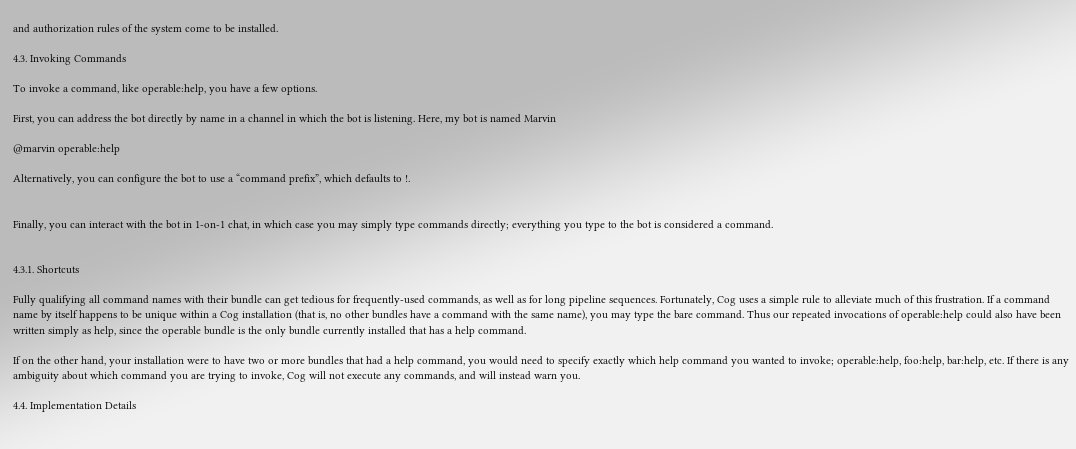and authorization rules of the system come to be installed.

4.3. Invoking Commands

To invoke a command, like operable:help, you have a few options.

First, you can address the bot directly by name in a channel in which the bot is listening. Here, my bot is named Marvin

@marvin operable:help

Alternatively, you can configure the bot to use a “command prefix”, which defaults to !.


Finally, you can interact with the bot in 1-on-1 chat, in which case you may simply type commands directly; everything you type to the bot is considered a command.


4.3.1. Shortcuts

Fully qualifying all command names with their bundle can get tedious for frequently-used commands, as well as for long pipeline sequences. Fortunately, Cog uses a simple rule to alleviate much of this frustration. If a command name by itself happens to be unique within a Cog installation (that is, no other bundles have a command with the same name), you may type the bare command. Thus our repeated invocations of operable:help could also have been written simply as help, since the operable bundle is the only bundle currently installed that has a help command.

If on the other hand, your installation were to have two or more bundles that had a help command, you would need to specify exactly which help command you wanted to invoke; operable:help, foo:help, bar:help, etc. If there is any ambiguity about which command you are trying to invoke, Cog will not execute any commands, and will instead warn you.

4.4. Implementation Details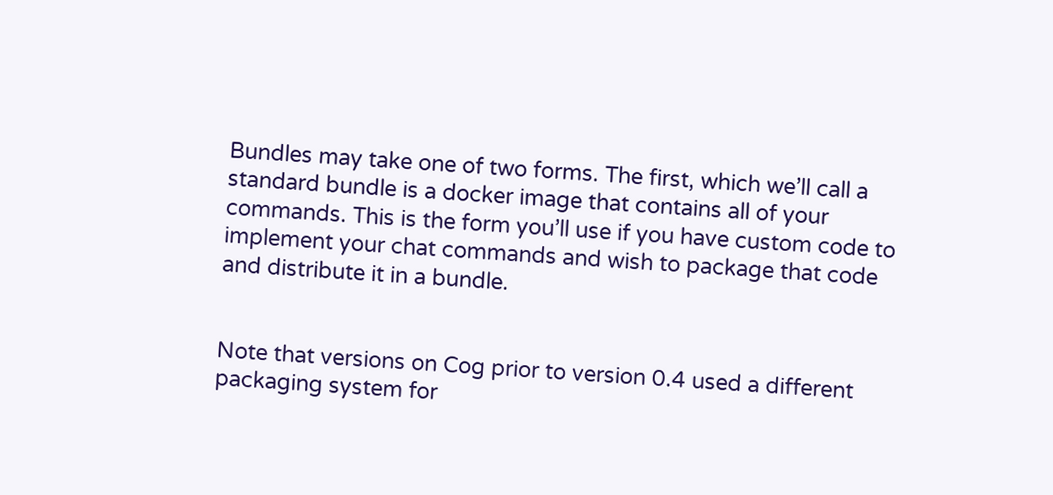Bundles may take one of two forms. The first, which we’ll call a standard bundle is a docker image that contains all of your commands. This is the form you’ll use if you have custom code to implement your chat commands and wish to package that code and distribute it in a bundle.


Note that versions on Cog prior to version 0.4 used a different packaging system for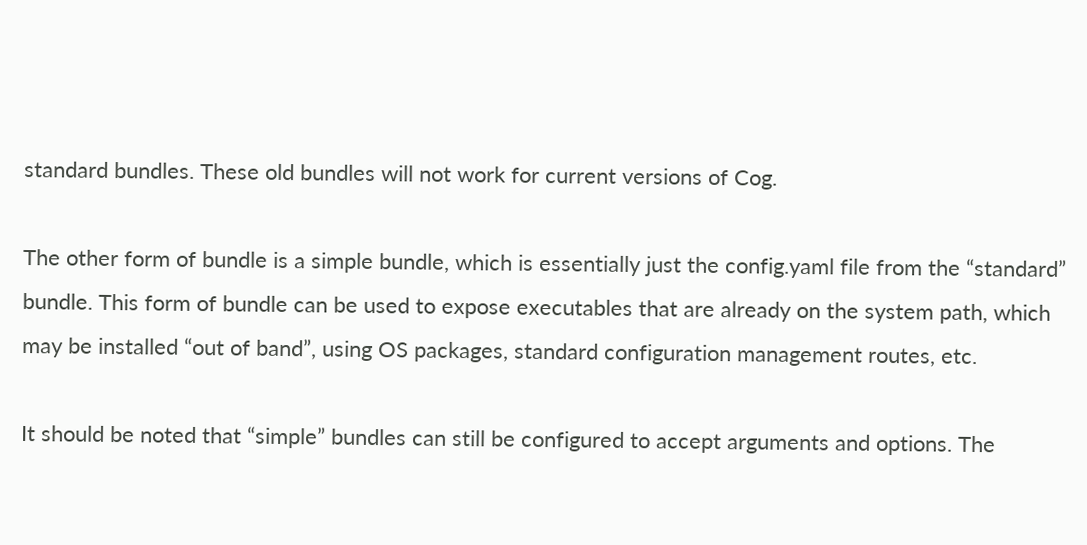standard bundles. These old bundles will not work for current versions of Cog.

The other form of bundle is a simple bundle, which is essentially just the config.yaml file from the “standard” bundle. This form of bundle can be used to expose executables that are already on the system path, which may be installed “out of band”, using OS packages, standard configuration management routes, etc.

It should be noted that “simple” bundles can still be configured to accept arguments and options. The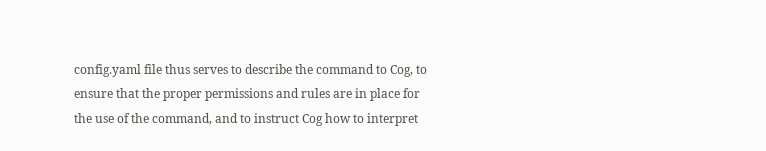config.yaml file thus serves to describe the command to Cog, to ensure that the proper permissions and rules are in place for the use of the command, and to instruct Cog how to interpret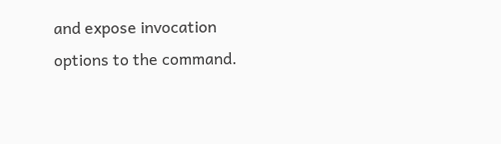and expose invocation options to the command.